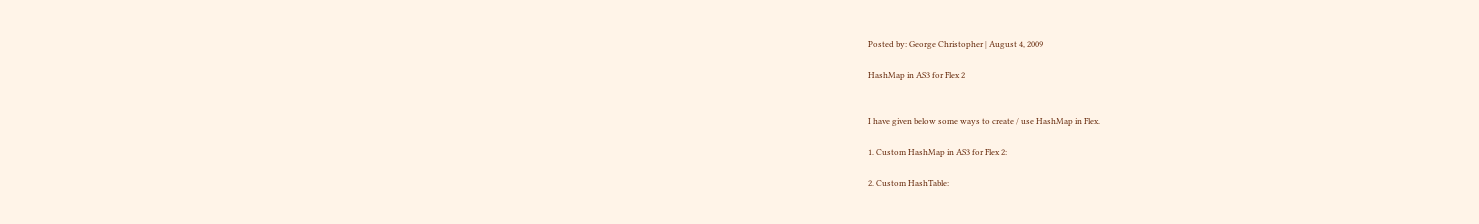Posted by: George Christopher | August 4, 2009

HashMap in AS3 for Flex 2


I have given below some ways to create / use HashMap in Flex.

1. Custom HashMap in AS3 for Flex 2:

2. Custom HashTable: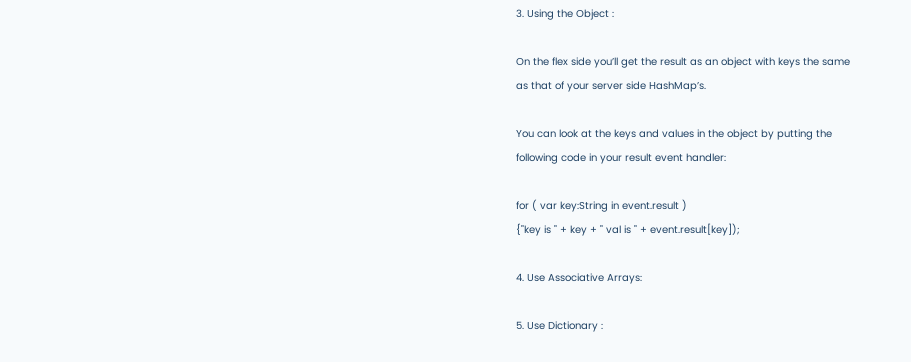3. Using the Object :

On the flex side you’ll get the result as an object with keys the same
as that of your server side HashMap’s.

You can look at the keys and values in the object by putting the
following code in your result event handler:

for ( var key:String in event.result )
{"key is " + key + " val is " + event.result[key]);

4. Use Associative Arrays:

5. Use Dictionary :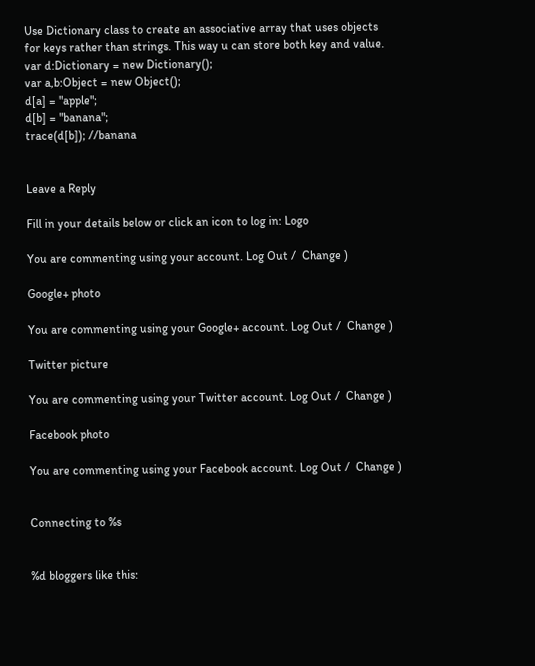Use Dictionary class to create an associative array that uses objects
for keys rather than strings. This way u can store both key and value.
var d:Dictionary = new Dictionary();
var a,b:Object = new Object();
d[a] = "apple";
d[b] = "banana";
trace(d[b]); //banana


Leave a Reply

Fill in your details below or click an icon to log in: Logo

You are commenting using your account. Log Out /  Change )

Google+ photo

You are commenting using your Google+ account. Log Out /  Change )

Twitter picture

You are commenting using your Twitter account. Log Out /  Change )

Facebook photo

You are commenting using your Facebook account. Log Out /  Change )


Connecting to %s


%d bloggers like this: